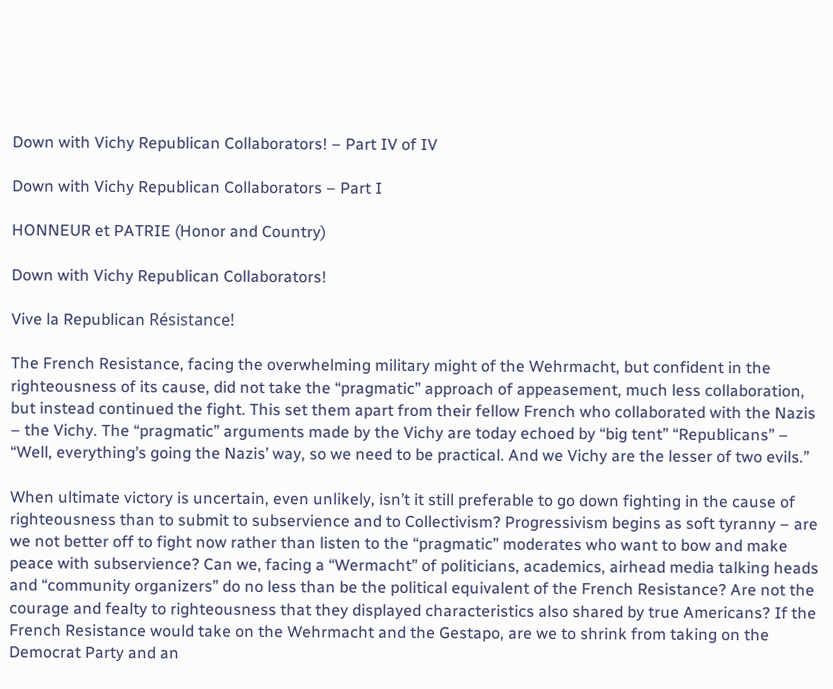Down with Vichy Republican Collaborators! – Part IV of IV

Down with Vichy Republican Collaborators – Part I

HONNEUR et PATRIE (Honor and Country)

Down with Vichy Republican Collaborators!

Vive la Republican Résistance!

The French Resistance, facing the overwhelming military might of the Wehrmacht, but confident in the righteousness of its cause, did not take the “pragmatic” approach of appeasement, much less collaboration, but instead continued the fight. This set them apart from their fellow French who collaborated with the Nazis – the Vichy. The “pragmatic” arguments made by the Vichy are today echoed by “big tent” “Republicans” – “Well, everything’s going the Nazis’ way, so we need to be practical. And we Vichy are the lesser of two evils.”

When ultimate victory is uncertain, even unlikely, isn’t it still preferable to go down fighting in the cause of righteousness than to submit to subservience and to Collectivism? Progressivism begins as soft tyranny – are we not better off to fight now rather than listen to the “pragmatic” moderates who want to bow and make peace with subservience? Can we, facing a “Wermacht” of politicians, academics, airhead media talking heads and “community organizers” do no less than be the political equivalent of the French Resistance? Are not the courage and fealty to righteousness that they displayed characteristics also shared by true Americans? If the French Resistance would take on the Wehrmacht and the Gestapo, are we to shrink from taking on the Democrat Party and an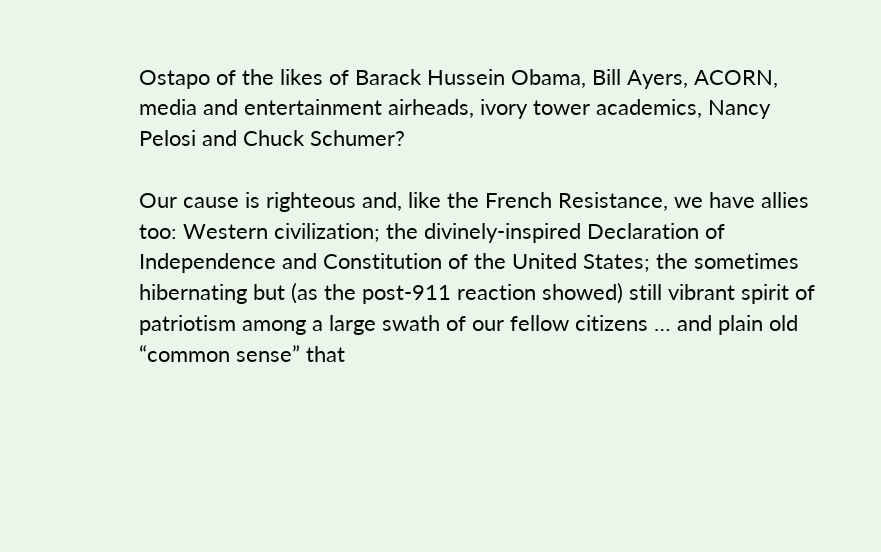Ostapo of the likes of Barack Hussein Obama, Bill Ayers, ACORN, media and entertainment airheads, ivory tower academics, Nancy Pelosi and Chuck Schumer?

Our cause is righteous and, like the French Resistance, we have allies too: Western civilization; the divinely-inspired Declaration of Independence and Constitution of the United States; the sometimes hibernating but (as the post-911 reaction showed) still vibrant spirit of patriotism among a large swath of our fellow citizens … and plain old “common sense” that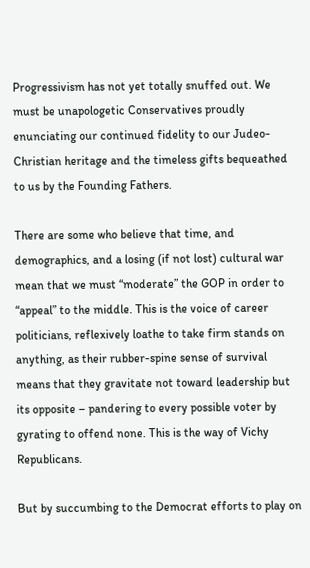Progressivism has not yet totally snuffed out. We must be unapologetic Conservatives proudly enunciating our continued fidelity to our Judeo-Christian heritage and the timeless gifts bequeathed to us by the Founding Fathers.

There are some who believe that time, and demographics, and a losing (if not lost) cultural war mean that we must “moderate” the GOP in order to “appeal” to the middle. This is the voice of career politicians, reflexively loathe to take firm stands on anything, as their rubber-spine sense of survival means that they gravitate not toward leadership but its opposite – pandering to every possible voter by gyrating to offend none. This is the way of Vichy Republicans.

But by succumbing to the Democrat efforts to play on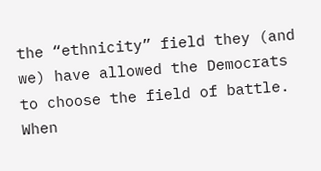the “ethnicity” field they (and we) have allowed the Democrats to choose the field of battle. When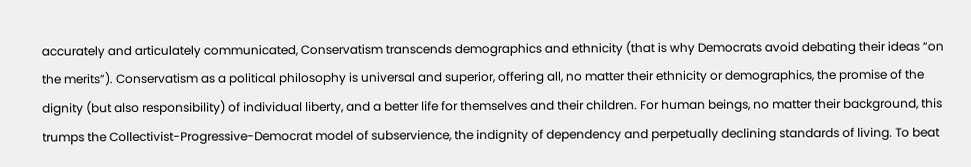accurately and articulately communicated, Conservatism transcends demographics and ethnicity (that is why Democrats avoid debating their ideas “on the merits”). Conservatism as a political philosophy is universal and superior, offering all, no matter their ethnicity or demographics, the promise of the dignity (but also responsibility) of individual liberty, and a better life for themselves and their children. For human beings, no matter their background, this trumps the Collectivist-Progressive-Democrat model of subservience, the indignity of dependency and perpetually declining standards of living. To beat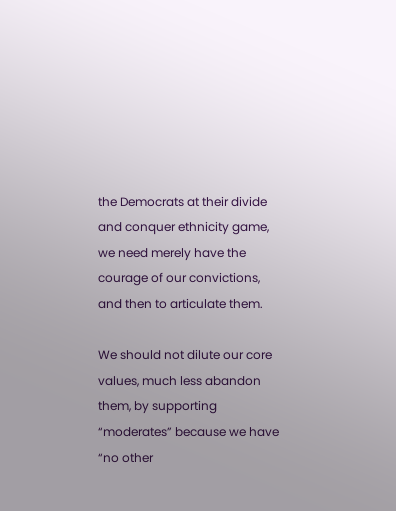the Democrats at their divide and conquer ethnicity game, we need merely have the courage of our convictions, and then to articulate them.

We should not dilute our core values, much less abandon them, by supporting “moderates” because we have “no other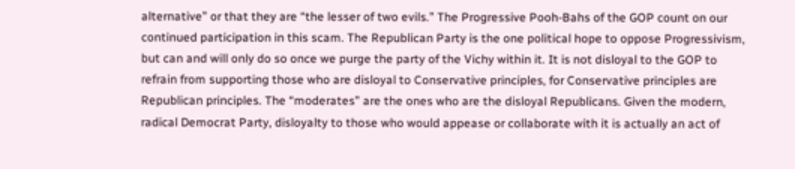alternative” or that they are “the lesser of two evils.” The Progressive Pooh-Bahs of the GOP count on our continued participation in this scam. The Republican Party is the one political hope to oppose Progressivism, but can and will only do so once we purge the party of the Vichy within it. It is not disloyal to the GOP to refrain from supporting those who are disloyal to Conservative principles, for Conservative principles are Republican principles. The “moderates” are the ones who are the disloyal Republicans. Given the modern, radical Democrat Party, disloyalty to those who would appease or collaborate with it is actually an act of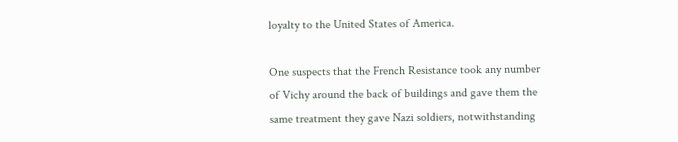loyalty to the United States of America.

One suspects that the French Resistance took any number of Vichy around the back of buildings and gave them the same treatment they gave Nazi soldiers, notwithstanding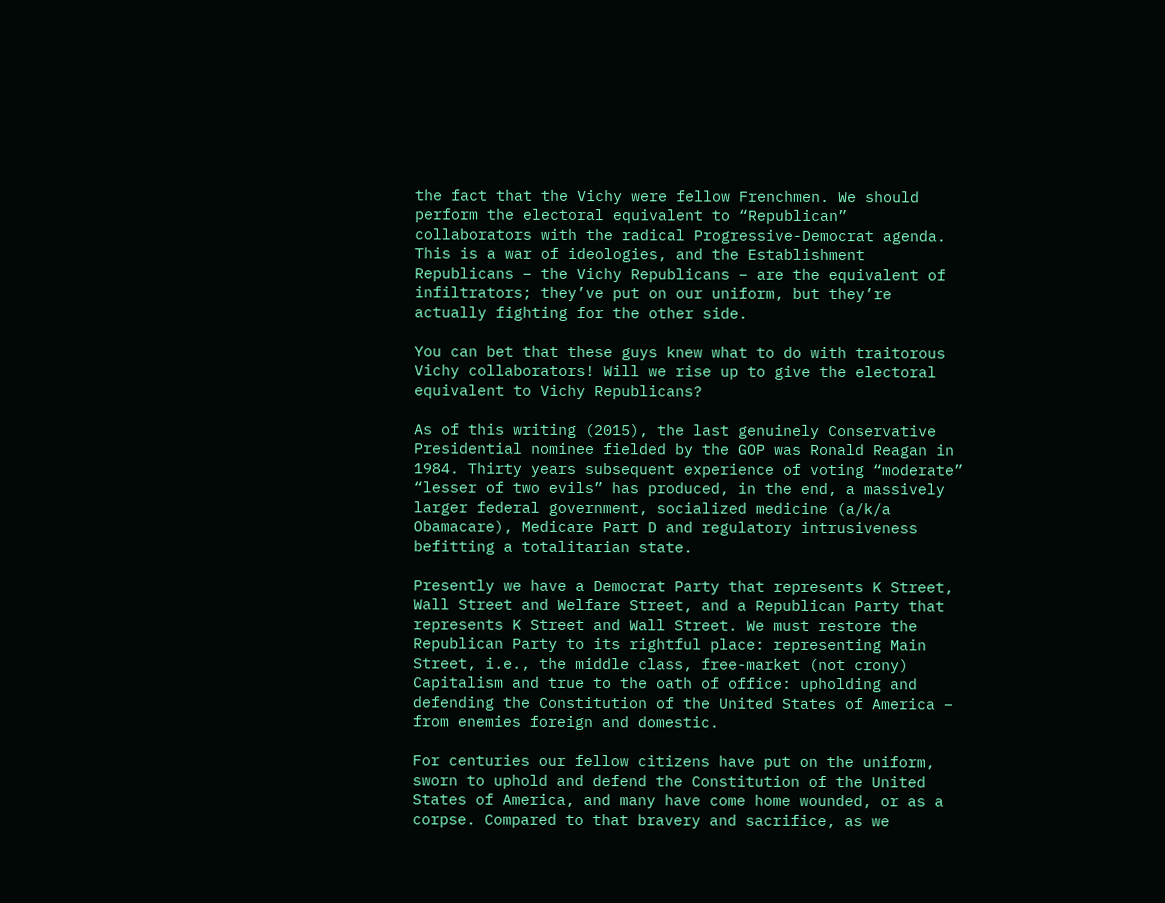the fact that the Vichy were fellow Frenchmen. We should perform the electoral equivalent to “Republican” collaborators with the radical Progressive-Democrat agenda. This is a war of ideologies, and the Establishment Republicans – the Vichy Republicans – are the equivalent of infiltrators; they’ve put on our uniform, but they’re actually fighting for the other side.

You can bet that these guys knew what to do with traitorous Vichy collaborators! Will we rise up to give the electoral equivalent to Vichy Republicans?

As of this writing (2015), the last genuinely Conservative Presidential nominee fielded by the GOP was Ronald Reagan in 1984. Thirty years subsequent experience of voting “moderate” “lesser of two evils” has produced, in the end, a massively larger federal government, socialized medicine (a/k/a Obamacare), Medicare Part D and regulatory intrusiveness befitting a totalitarian state.

Presently we have a Democrat Party that represents K Street, Wall Street and Welfare Street, and a Republican Party that represents K Street and Wall Street. We must restore the Republican Party to its rightful place: representing Main Street, i.e., the middle class, free-market (not crony) Capitalism and true to the oath of office: upholding and defending the Constitution of the United States of America – from enemies foreign and domestic.

For centuries our fellow citizens have put on the uniform, sworn to uphold and defend the Constitution of the United States of America, and many have come home wounded, or as a corpse. Compared to that bravery and sacrifice, as we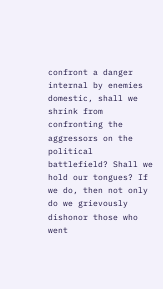confront a danger internal by enemies domestic, shall we shrink from confronting the aggressors on the political battlefield? Shall we hold our tongues? If we do, then not only do we grievously dishonor those who went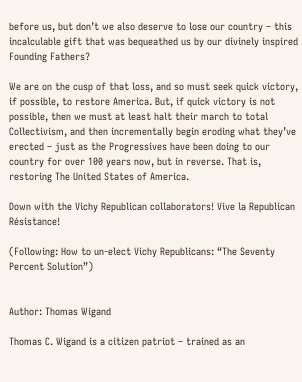before us, but don’t we also deserve to lose our country – this incalculable gift that was bequeathed us by our divinely inspired Founding Fathers?

We are on the cusp of that loss, and so must seek quick victory, if possible, to restore America. But, if quick victory is not possible, then we must at least halt their march to total Collectivism, and then incrementally begin eroding what they’ve erected – just as the Progressives have been doing to our country for over 100 years now, but in reverse. That is, restoring The United States of America.

Down with the Vichy Republican collaborators! Vive la Republican Résistance!

(Following: How to un-elect Vichy Republicans: “The Seventy Percent Solution”)


Author: Thomas Wigand

Thomas C. Wigand is a citizen patriot – trained as an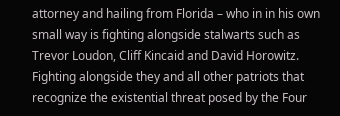attorney and hailing from Florida – who in in his own small way is fighting alongside stalwarts such as Trevor Loudon, Cliff Kincaid and David Horowitz. Fighting alongside they and all other patriots that recognize the existential threat posed by the Four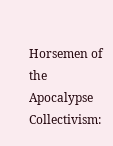Horsemen of the Apocalypse Collectivism: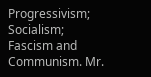Progressivism; Socialism; Fascism and Communism. Mr.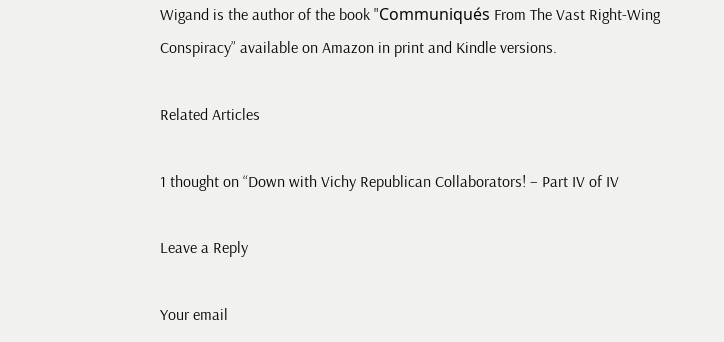Wigand is the author of the book "Communiqués From The Vast Right-Wing Conspiracy” available on Amazon in print and Kindle versions.

Related Articles

1 thought on “Down with Vichy Republican Collaborators! – Part IV of IV

Leave a Reply

Your email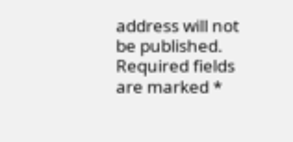address will not be published. Required fields are marked *